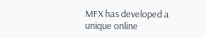MFX has developed a unique online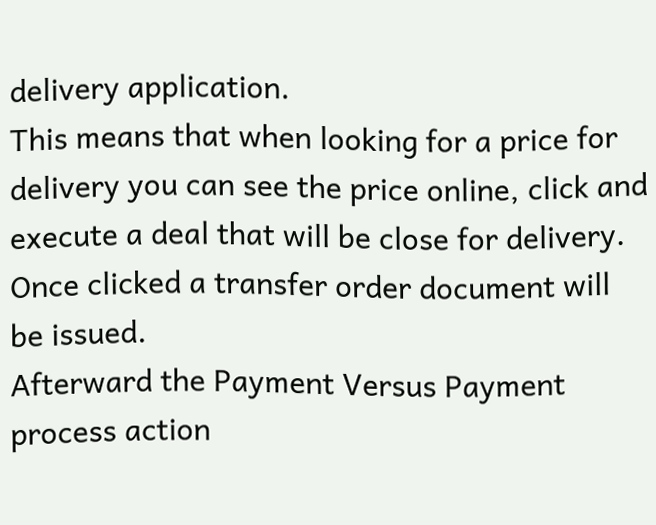delivery application.
This means that when looking for a price for delivery you can see the price online, click and execute a deal that will be close for delivery.
Once clicked a transfer order document will be issued.
Afterward the Payment Versus Payment process action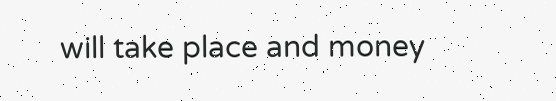will take place and money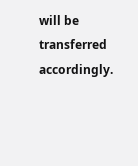will be transferred accordingly.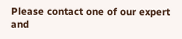Please contact one of our expert and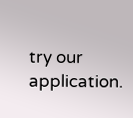try our application.